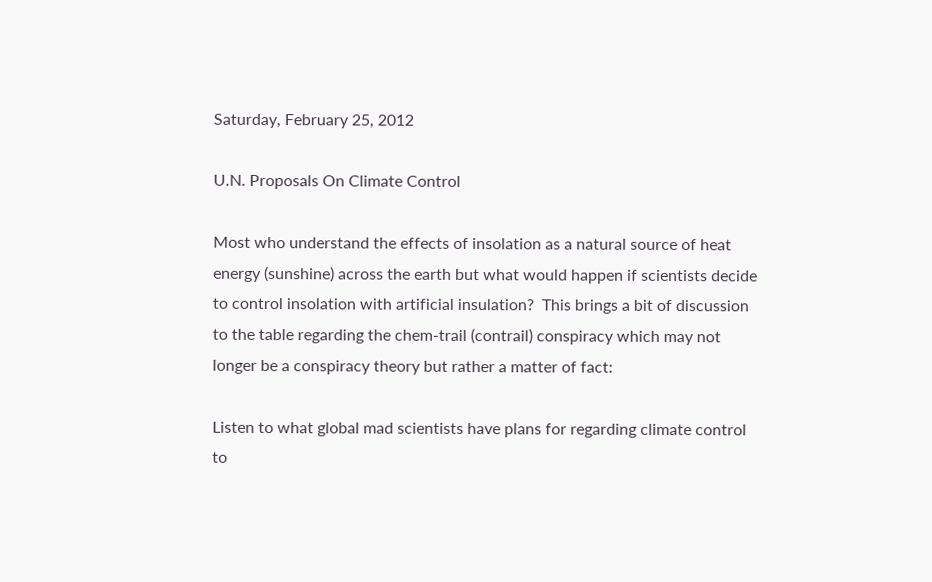Saturday, February 25, 2012

U.N. Proposals On Climate Control

Most who understand the effects of insolation as a natural source of heat energy (sunshine) across the earth but what would happen if scientists decide to control insolation with artificial insulation?  This brings a bit of discussion to the table regarding the chem-trail (contrail) conspiracy which may not longer be a conspiracy theory but rather a matter of fact:

Listen to what global mad scientists have plans for regarding climate control to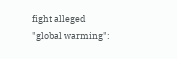fight alleged "global warming":